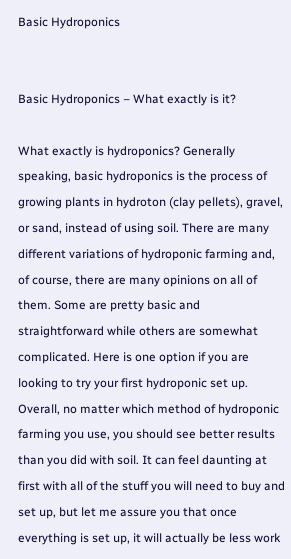Basic Hydroponics


Basic Hydroponics – What exactly is it?

What exactly is hydroponics? Generally speaking, basic hydroponics is the process of growing plants in hydroton (clay pellets), gravel, or sand, instead of using soil. There are many different variations of hydroponic farming and, of course, there are many opinions on all of them. Some are pretty basic and straightforward while others are somewhat complicated. Here is one option if you are looking to try your first hydroponic set up. Overall, no matter which method of hydroponic farming you use, you should see better results than you did with soil. It can feel daunting at first with all of the stuff you will need to buy and set up, but let me assure you that once everything is set up, it will actually be less work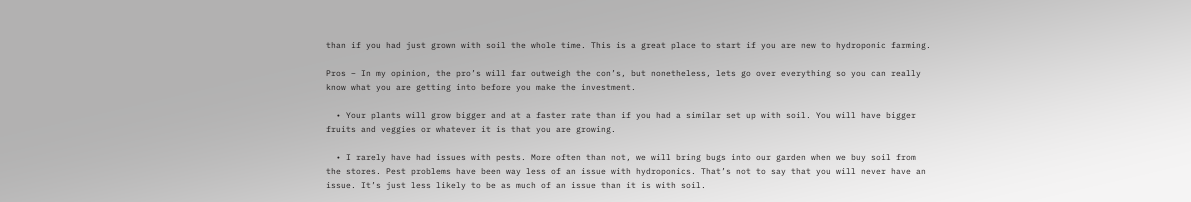than if you had just grown with soil the whole time. This is a great place to start if you are new to hydroponic farming.

Pros – In my opinion, the pro’s will far outweigh the con’s, but nonetheless, lets go over everything so you can really know what you are getting into before you make the investment.

  • Your plants will grow bigger and at a faster rate than if you had a similar set up with soil. You will have bigger fruits and veggies or whatever it is that you are growing.

  • I rarely have had issues with pests. More often than not, we will bring bugs into our garden when we buy soil from the stores. Pest problems have been way less of an issue with hydroponics. That’s not to say that you will never have an issue. It’s just less likely to be as much of an issue than it is with soil.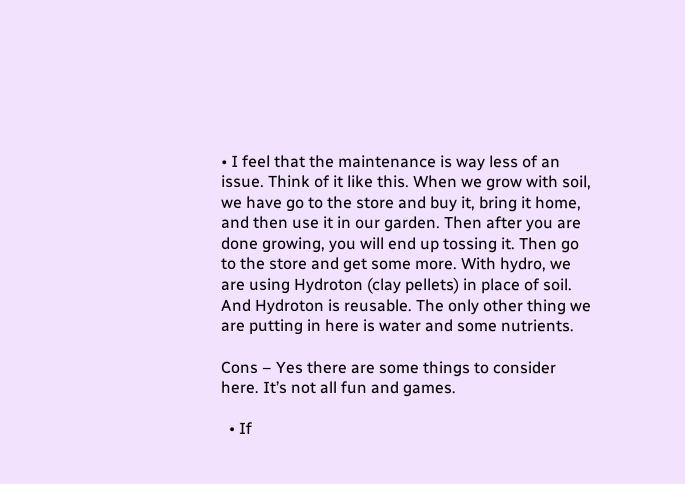• I feel that the maintenance is way less of an issue. Think of it like this. When we grow with soil, we have go to the store and buy it, bring it home, and then use it in our garden. Then after you are done growing, you will end up tossing it. Then go to the store and get some more. With hydro, we are using Hydroton (clay pellets) in place of soil. And Hydroton is reusable. The only other thing we are putting in here is water and some nutrients.

Cons – Yes there are some things to consider here. It’s not all fun and games.

  • If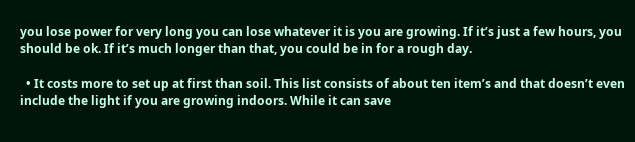you lose power for very long you can lose whatever it is you are growing. If it’s just a few hours, you should be ok. If it’s much longer than that, you could be in for a rough day.

  • It costs more to set up at first than soil. This list consists of about ten item’s and that doesn’t even include the light if you are growing indoors. While it can save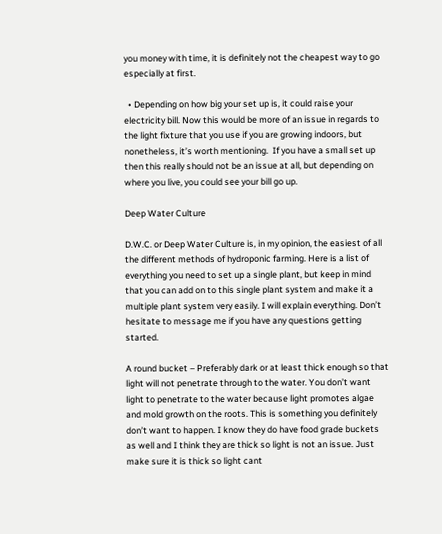you money with time, it is definitely not the cheapest way to go especially at first.

  • Depending on how big your set up is, it could raise your electricity bill. Now this would be more of an issue in regards to the light fixture that you use if you are growing indoors, but nonetheless, it’s worth mentioning.  If you have a small set up then this really should not be an issue at all, but depending on where you live, you could see your bill go up.

Deep Water Culture

D.W.C. or Deep Water Culture is, in my opinion, the easiest of all the different methods of hydroponic farming. Here is a list of everything you need to set up a single plant, but keep in mind that you can add on to this single plant system and make it a multiple plant system very easily. I will explain everything. Don’t hesitate to message me if you have any questions getting started.

A round bucket – Preferably dark or at least thick enough so that light will not penetrate through to the water. You don’t want light to penetrate to the water because light promotes algae and mold growth on the roots. This is something you definitely don’t want to happen. I know they do have food grade buckets as well and I think they are thick so light is not an issue. Just make sure it is thick so light cant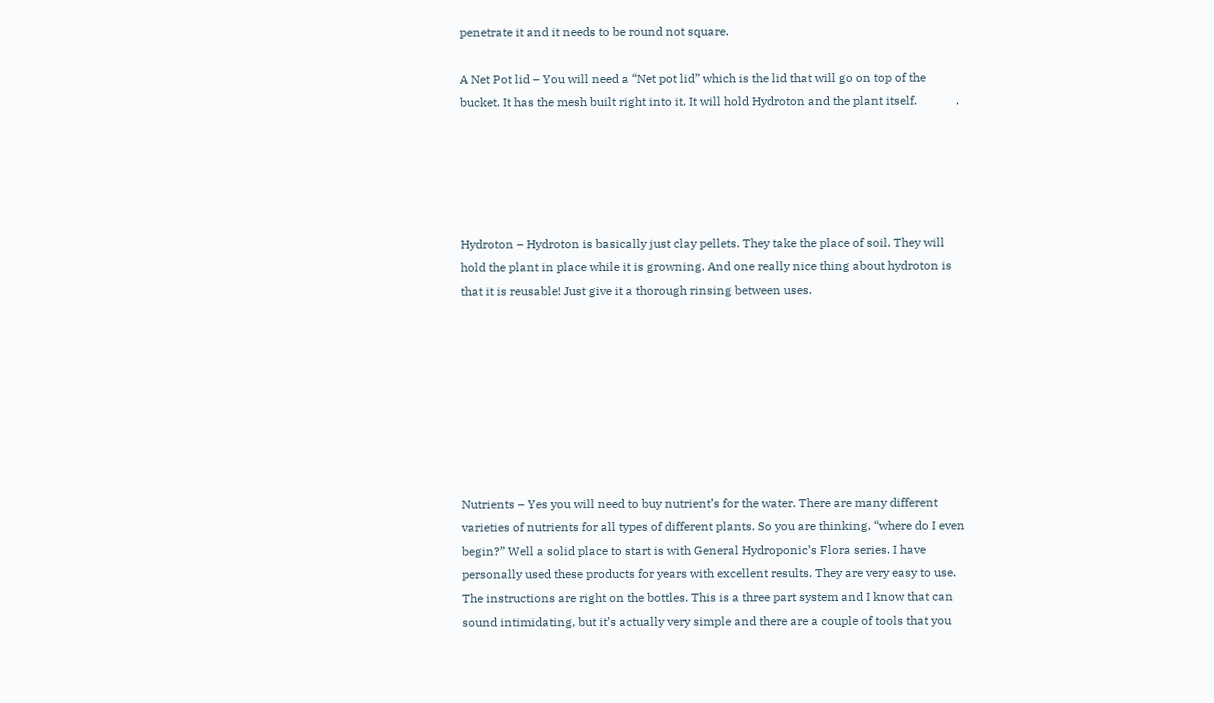penetrate it and it needs to be round not square.

A Net Pot lid – You will need a “Net pot lid” which is the lid that will go on top of the bucket. It has the mesh built right into it. It will hold Hydroton and the plant itself.             .





Hydroton – Hydroton is basically just clay pellets. They take the place of soil. They will hold the plant in place while it is growning. And one really nice thing about hydroton is that it is reusable! Just give it a thorough rinsing between uses.








Nutrients – Yes you will need to buy nutrient’s for the water. There are many different varieties of nutrients for all types of different plants. So you are thinking, “where do I even begin?” Well a solid place to start is with General Hydroponic’s Flora series. I have personally used these products for years with excellent results. They are very easy to use. The instructions are right on the bottles. This is a three part system and I know that can sound intimidating, but it’s actually very simple and there are a couple of tools that you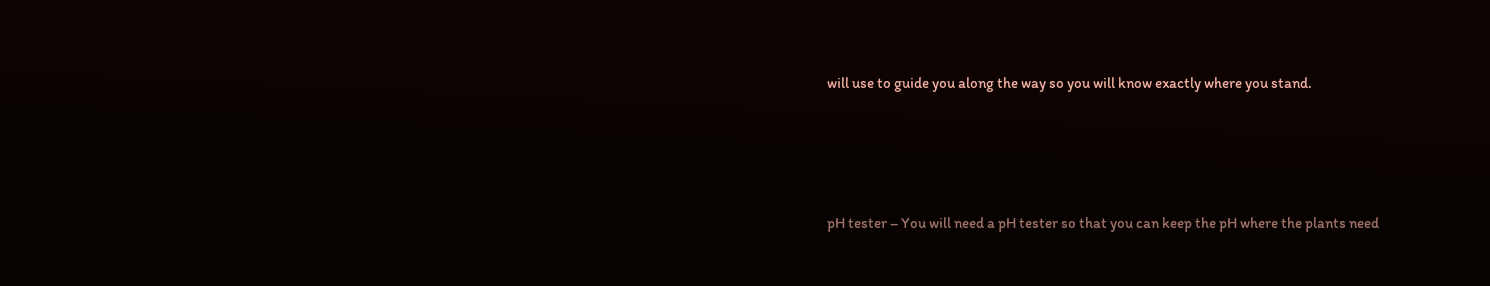will use to guide you along the way so you will know exactly where you stand.






pH tester – You will need a pH tester so that you can keep the pH where the plants need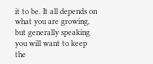it to be. It all depends on what you are growing, but generally speaking you will want to keep the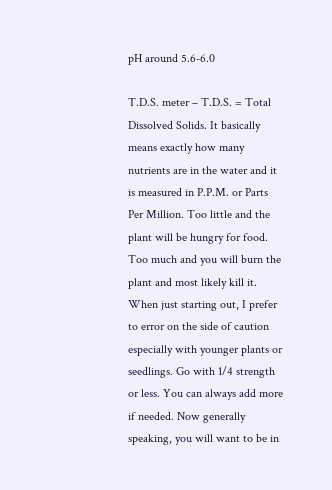pH around 5.6-6.0

T.D.S. meter – T.D.S. = Total Dissolved Solids. It basically means exactly how many nutrients are in the water and it is measured in P.P.M. or Parts Per Million. Too little and the plant will be hungry for food. Too much and you will burn the plant and most likely kill it. When just starting out, I prefer to error on the side of caution especially with younger plants or seedlings. Go with 1/4 strength or less. You can always add more if needed. Now generally speaking, you will want to be in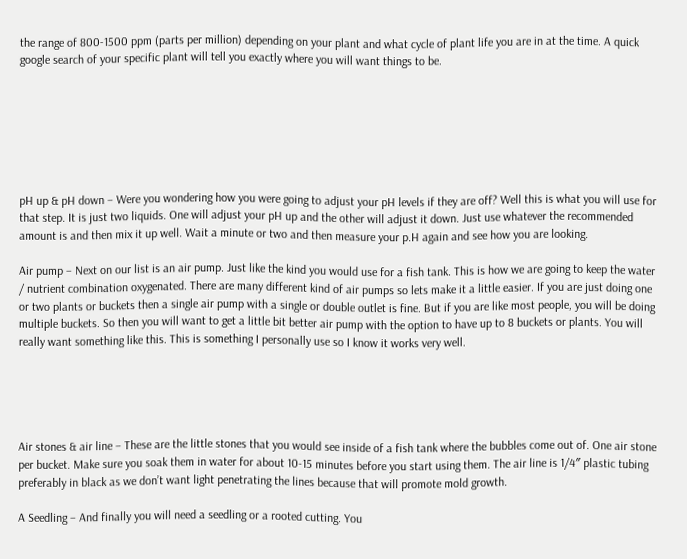the range of 800-1500 ppm (parts per million) depending on your plant and what cycle of plant life you are in at the time. A quick google search of your specific plant will tell you exactly where you will want things to be.







pH up & pH down – Were you wondering how you were going to adjust your pH levels if they are off? Well this is what you will use for that step. It is just two liquids. One will adjust your pH up and the other will adjust it down. Just use whatever the recommended amount is and then mix it up well. Wait a minute or two and then measure your p.H again and see how you are looking.

Air pump – Next on our list is an air pump. Just like the kind you would use for a fish tank. This is how we are going to keep the water / nutrient combination oxygenated. There are many different kind of air pumps so lets make it a little easier. If you are just doing one or two plants or buckets then a single air pump with a single or double outlet is fine. But if you are like most people, you will be doing multiple buckets. So then you will want to get a little bit better air pump with the option to have up to 8 buckets or plants. You will really want something like this. This is something I personally use so I know it works very well.





Air stones & air line – These are the little stones that you would see inside of a fish tank where the bubbles come out of. One air stone per bucket. Make sure you soak them in water for about 10-15 minutes before you start using them. The air line is 1/4″ plastic tubing preferably in black as we don’t want light penetrating the lines because that will promote mold growth.

A Seedling – And finally you will need a seedling or a rooted cutting. You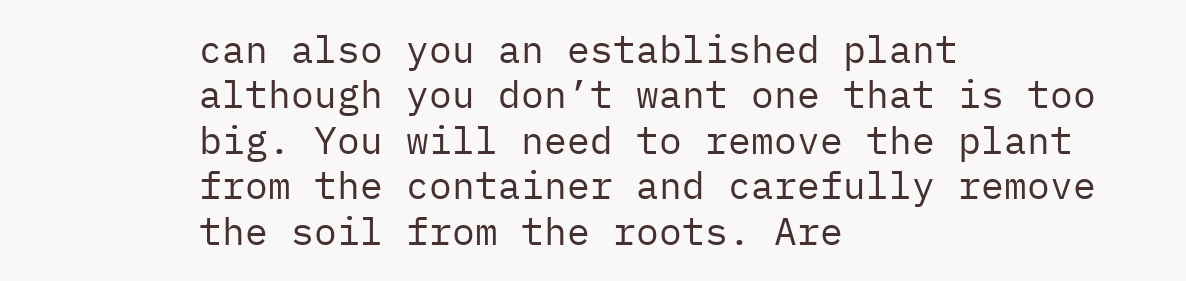can also you an established plant although you don’t want one that is too big. You will need to remove the plant from the container and carefully remove the soil from the roots. Are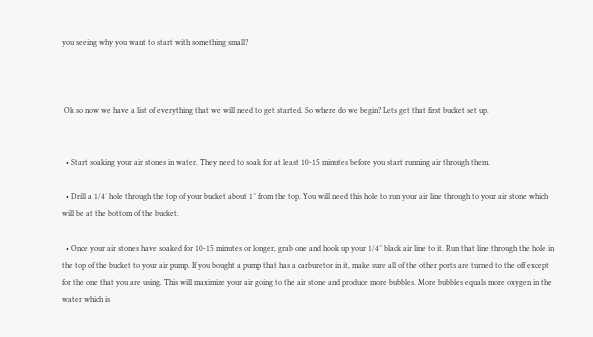you seeing why you want to start with something small?



 Ok so now we have a list of everything that we will need to get started. So where do we begin? Lets get that first bucket set up.


  • Start soaking your air stones in water. They need to soak for at least 10-15 minutes before you start running air through them.

  • Drill a 1/4′ hole through the top of your bucket about 1″ from the top. You will need this hole to run your air line through to your air stone which will be at the bottom of the bucket.

  • Once your air stones have soaked for 10-15 minutes or longer, grab one and hook up your 1/4″ black air line to it. Run that line through the hole in the top of the bucket to your air pump. If you bought a pump that has a carburetor in it, make sure all of the other ports are turned to the off except for the one that you are using. This will maximize your air going to the air stone and produce more bubbles. More bubbles equals more oxygen in the water which is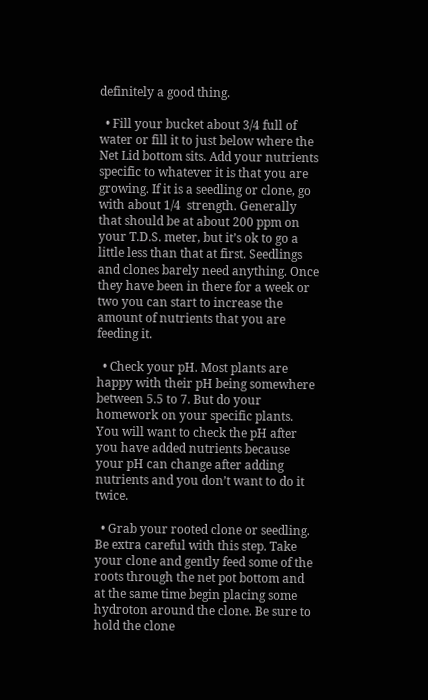definitely a good thing.

  • Fill your bucket about 3/4 full of water or fill it to just below where the Net Lid bottom sits. Add your nutrients specific to whatever it is that you are growing. If it is a seedling or clone, go with about 1/4  strength. Generally that should be at about 200 ppm on your T.D.S. meter, but it’s ok to go a little less than that at first. Seedlings and clones barely need anything. Once they have been in there for a week or two you can start to increase the amount of nutrients that you are feeding it.

  • Check your pH. Most plants are happy with their pH being somewhere between 5.5 to 7. But do your homework on your specific plants. You will want to check the pH after you have added nutrients because your pH can change after adding nutrients and you don’t want to do it twice.

  • Grab your rooted clone or seedling. Be extra careful with this step. Take your clone and gently feed some of the roots through the net pot bottom and at the same time begin placing some hydroton around the clone. Be sure to hold the clone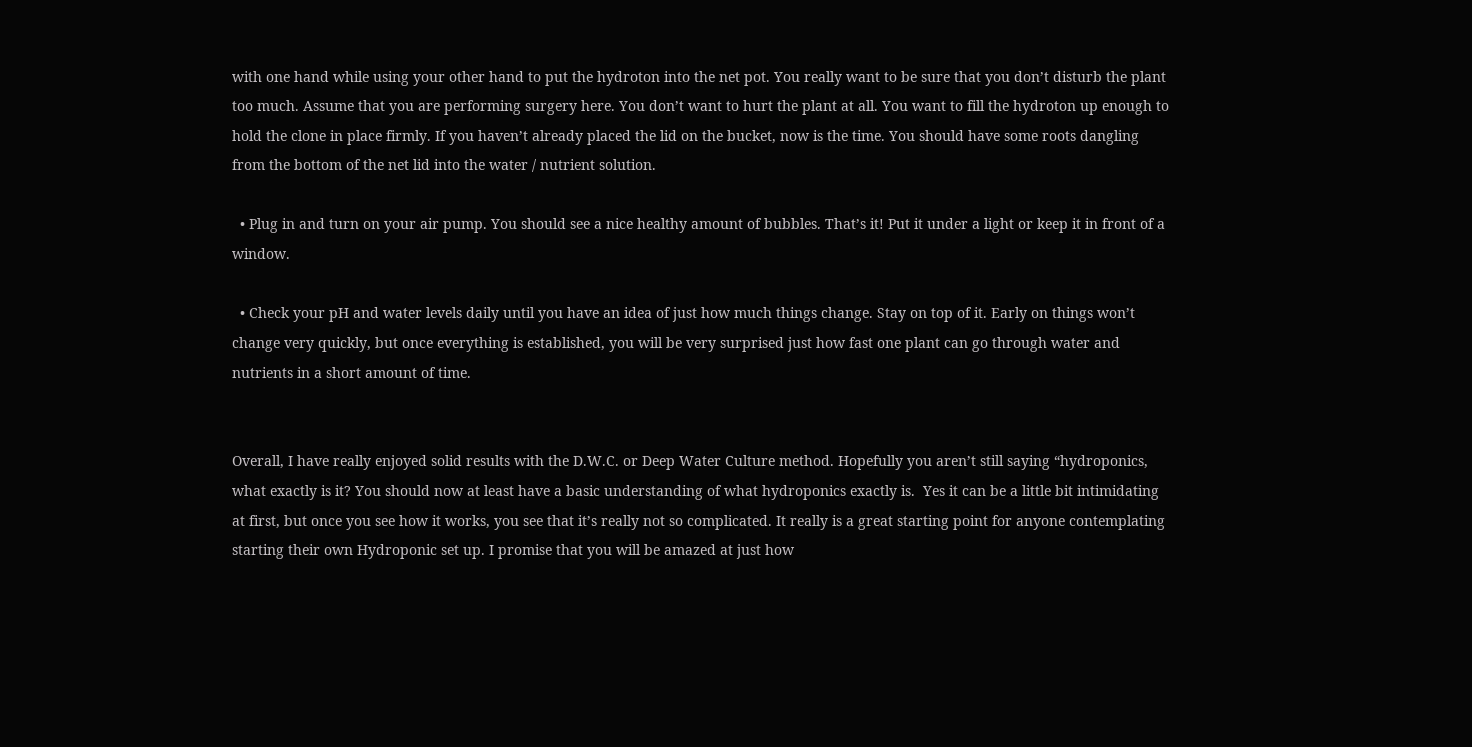with one hand while using your other hand to put the hydroton into the net pot. You really want to be sure that you don’t disturb the plant too much. Assume that you are performing surgery here. You don’t want to hurt the plant at all. You want to fill the hydroton up enough to hold the clone in place firmly. If you haven’t already placed the lid on the bucket, now is the time. You should have some roots dangling from the bottom of the net lid into the water / nutrient solution.

  • Plug in and turn on your air pump. You should see a nice healthy amount of bubbles. That’s it! Put it under a light or keep it in front of a window.

  • Check your pH and water levels daily until you have an idea of just how much things change. Stay on top of it. Early on things won’t change very quickly, but once everything is established, you will be very surprised just how fast one plant can go through water and nutrients in a short amount of time.


Overall, I have really enjoyed solid results with the D.W.C. or Deep Water Culture method. Hopefully you aren’t still saying “hydroponics, what exactly is it? You should now at least have a basic understanding of what hydroponics exactly is.  Yes it can be a little bit intimidating at first, but once you see how it works, you see that it’s really not so complicated. It really is a great starting point for anyone contemplating starting their own Hydroponic set up. I promise that you will be amazed at just how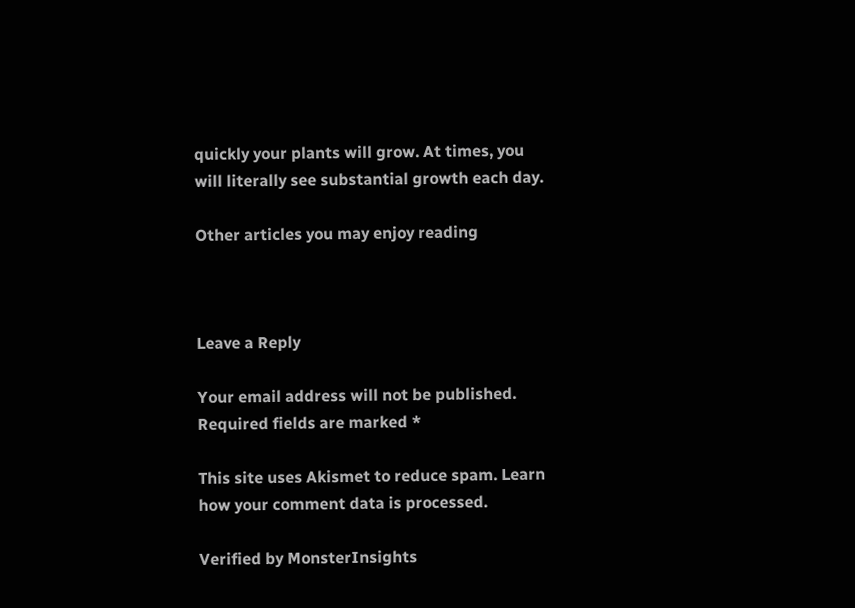quickly your plants will grow. At times, you will literally see substantial growth each day.

Other articles you may enjoy reading



Leave a Reply

Your email address will not be published. Required fields are marked *

This site uses Akismet to reduce spam. Learn how your comment data is processed.

Verified by MonsterInsights